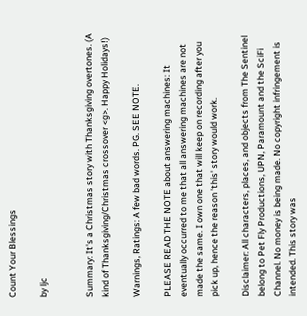Count Your Blessings

by ljc


Summary: It's a Christmas story with Thanksgiving overtones. (A kind of Thanksgiving/Christmas crossover <g>. Happy Holidays!)

Warnings, Ratings: A few bad words. PG. SEE NOTE.

PLEASE READ THE NOTE about answering machines: It eventually occurred to me that all answering machines are not made the same. I own one that will keep on recording after you pick up, hence the reason 'this' story would work.

Disclaimer: All characters, places, and objects from The Sentinel belong to Pet Fly Productions, UPN, Paramount and the SciFi Channel. No money is being made. No copyright infringement is intended. This story was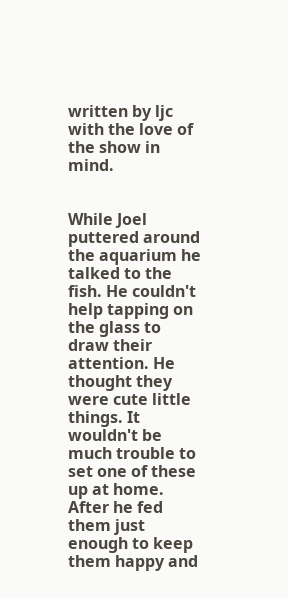written by ljc with the love of the show in mind.


While Joel puttered around the aquarium he talked to the fish. He couldn't help tapping on the glass to draw their attention. He thought they were cute little things. It wouldn't be much trouble to set one of these up at home. After he fed them just enough to keep them happy and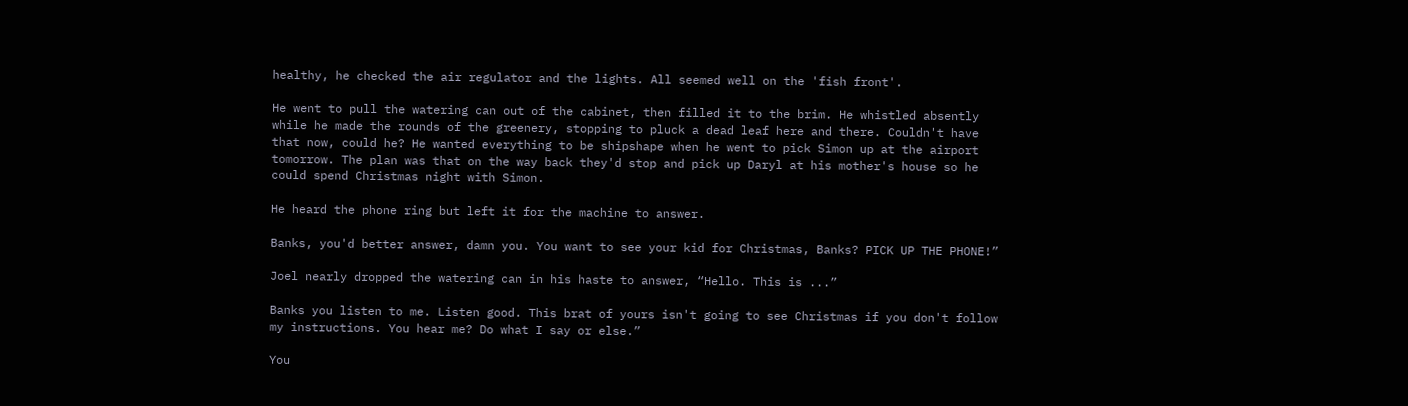healthy, he checked the air regulator and the lights. All seemed well on the 'fish front'.

He went to pull the watering can out of the cabinet, then filled it to the brim. He whistled absently while he made the rounds of the greenery, stopping to pluck a dead leaf here and there. Couldn't have that now, could he? He wanted everything to be shipshape when he went to pick Simon up at the airport tomorrow. The plan was that on the way back they'd stop and pick up Daryl at his mother's house so he could spend Christmas night with Simon.

He heard the phone ring but left it for the machine to answer.

Banks, you'd better answer, damn you. You want to see your kid for Christmas, Banks? PICK UP THE PHONE!”

Joel nearly dropped the watering can in his haste to answer, “Hello. This is ...”

Banks you listen to me. Listen good. This brat of yours isn't going to see Christmas if you don't follow my instructions. You hear me? Do what I say or else.”

You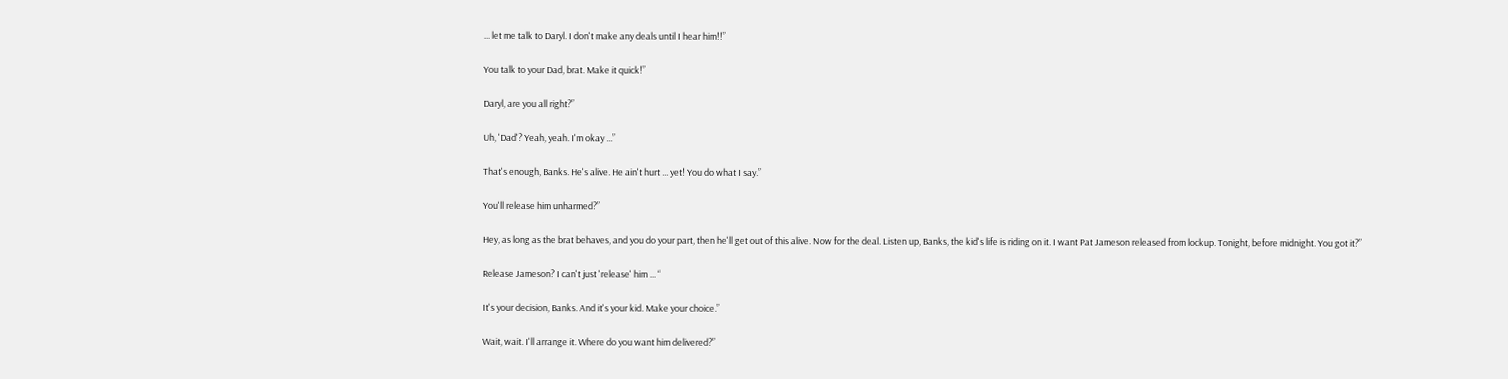... let me talk to Daryl. I don't make any deals until I hear him!!”

You talk to your Dad, brat. Make it quick!”

Daryl, are you all right?”

Uh, 'Dad'? Yeah, yeah. I'm okay ...”

That's enough, Banks. He's alive. He ain't hurt ... yet! You do what I say.”

You'll release him unharmed?”

Hey, as long as the brat behaves, and you do your part, then he'll get out of this alive. Now for the deal. Listen up, Banks, the kid's life is riding on it. I want Pat Jameson released from lockup. Tonight, before midnight. You got it?”

Release Jameson? I can't just 'release' him ... “

It's your decision, Banks. And it's your kid. Make your choice.”

Wait, wait. I'll arrange it. Where do you want him delivered?”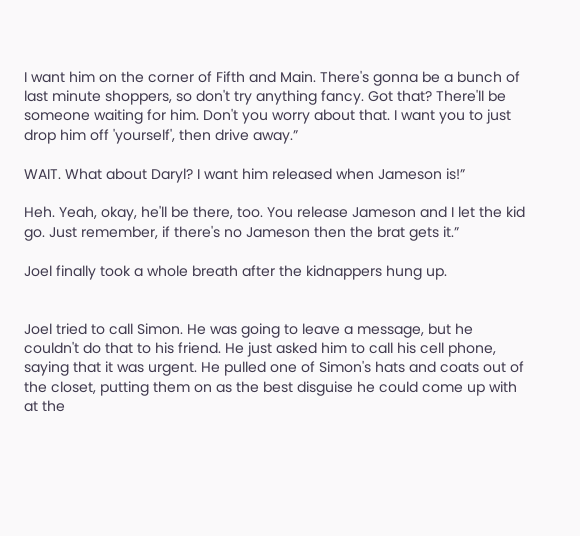I want him on the corner of Fifth and Main. There's gonna be a bunch of last minute shoppers, so don't try anything fancy. Got that? There'll be someone waiting for him. Don't you worry about that. I want you to just drop him off 'yourself', then drive away.”

WAIT. What about Daryl? I want him released when Jameson is!”

Heh. Yeah, okay, he'll be there, too. You release Jameson and I let the kid go. Just remember, if there's no Jameson then the brat gets it.”

Joel finally took a whole breath after the kidnappers hung up.


Joel tried to call Simon. He was going to leave a message, but he couldn't do that to his friend. He just asked him to call his cell phone, saying that it was urgent. He pulled one of Simon's hats and coats out of the closet, putting them on as the best disguise he could come up with at the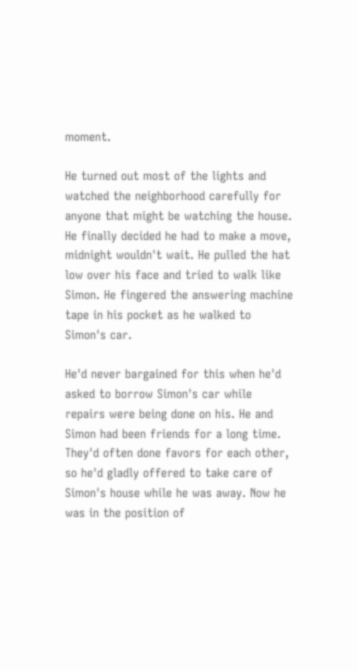moment.

He turned out most of the lights and watched the neighborhood carefully for anyone that might be watching the house. He finally decided he had to make a move, midnight wouldn't wait. He pulled the hat low over his face and tried to walk like Simon. He fingered the answering machine tape in his pocket as he walked to Simon's car.

He'd never bargained for this when he'd asked to borrow Simon's car while repairs were being done on his. He and Simon had been friends for a long time. They'd often done favors for each other, so he'd gladly offered to take care of Simon's house while he was away. Now he was in the position of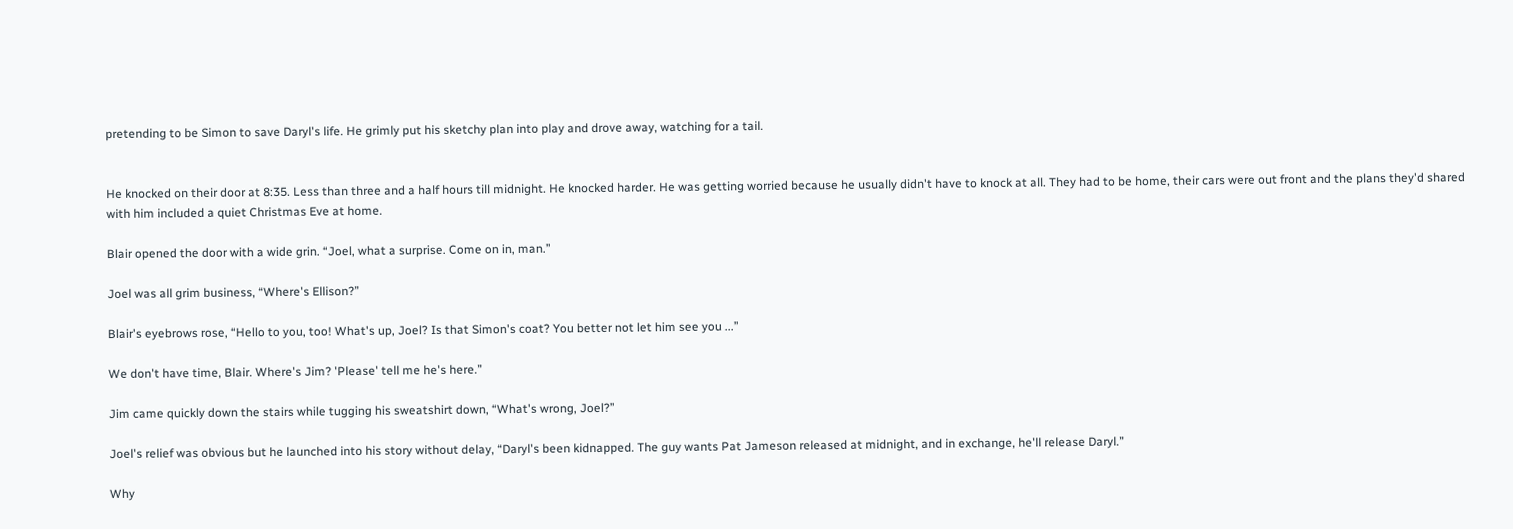pretending to be Simon to save Daryl's life. He grimly put his sketchy plan into play and drove away, watching for a tail.


He knocked on their door at 8:35. Less than three and a half hours till midnight. He knocked harder. He was getting worried because he usually didn't have to knock at all. They had to be home, their cars were out front and the plans they'd shared with him included a quiet Christmas Eve at home.

Blair opened the door with a wide grin. “Joel, what a surprise. Come on in, man.”

Joel was all grim business, “Where's Ellison?”

Blair's eyebrows rose, “Hello to you, too! What's up, Joel? Is that Simon's coat? You better not let him see you ...”

We don't have time, Blair. Where's Jim? 'Please' tell me he's here.”

Jim came quickly down the stairs while tugging his sweatshirt down, “What's wrong, Joel?”

Joel's relief was obvious but he launched into his story without delay, “Daryl's been kidnapped. The guy wants Pat Jameson released at midnight, and in exchange, he'll release Daryl.”

Why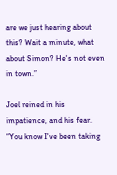are we just hearing about this? Wait a minute, what about Simon? He's not even in town.”

Joel reined in his impatience, and his fear. “You know I've been taking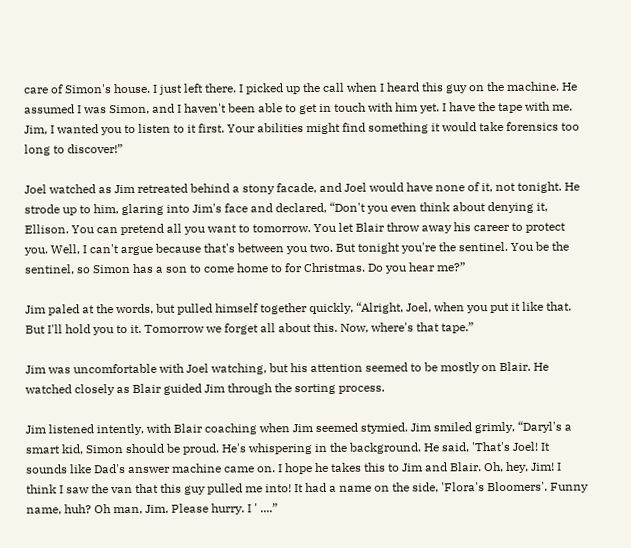care of Simon's house. I just left there. I picked up the call when I heard this guy on the machine. He assumed I was Simon, and I haven't been able to get in touch with him yet. I have the tape with me. Jim, I wanted you to listen to it first. Your abilities might find something it would take forensics too long to discover!”

Joel watched as Jim retreated behind a stony facade, and Joel would have none of it, not tonight. He strode up to him, glaring into Jim's face and declared, “Don't you even think about denying it, Ellison. You can pretend all you want to tomorrow. You let Blair throw away his career to protect you. Well, I can't argue because that's between you two. But tonight you're the sentinel. You be the sentinel, so Simon has a son to come home to for Christmas. Do you hear me?”

Jim paled at the words, but pulled himself together quickly, “Alright, Joel, when you put it like that. But I'll hold you to it. Tomorrow we forget all about this. Now, where's that tape.”

Jim was uncomfortable with Joel watching, but his attention seemed to be mostly on Blair. He watched closely as Blair guided Jim through the sorting process.

Jim listened intently, with Blair coaching when Jim seemed stymied. Jim smiled grimly, “Daryl's a smart kid, Simon should be proud. He's whispering in the background. He said, 'That's Joel! It sounds like Dad's answer machine came on. I hope he takes this to Jim and Blair. Oh, hey, Jim! I think I saw the van that this guy pulled me into! It had a name on the side, 'Flora's Bloomers'. Funny name, huh? Oh man, Jim. Please hurry. I ' ....”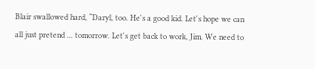Blair swallowed hard, “Daryl, too. He's a good kid. Let's hope we can all just pretend ... tomorrow. Let's get back to work, Jim. We need to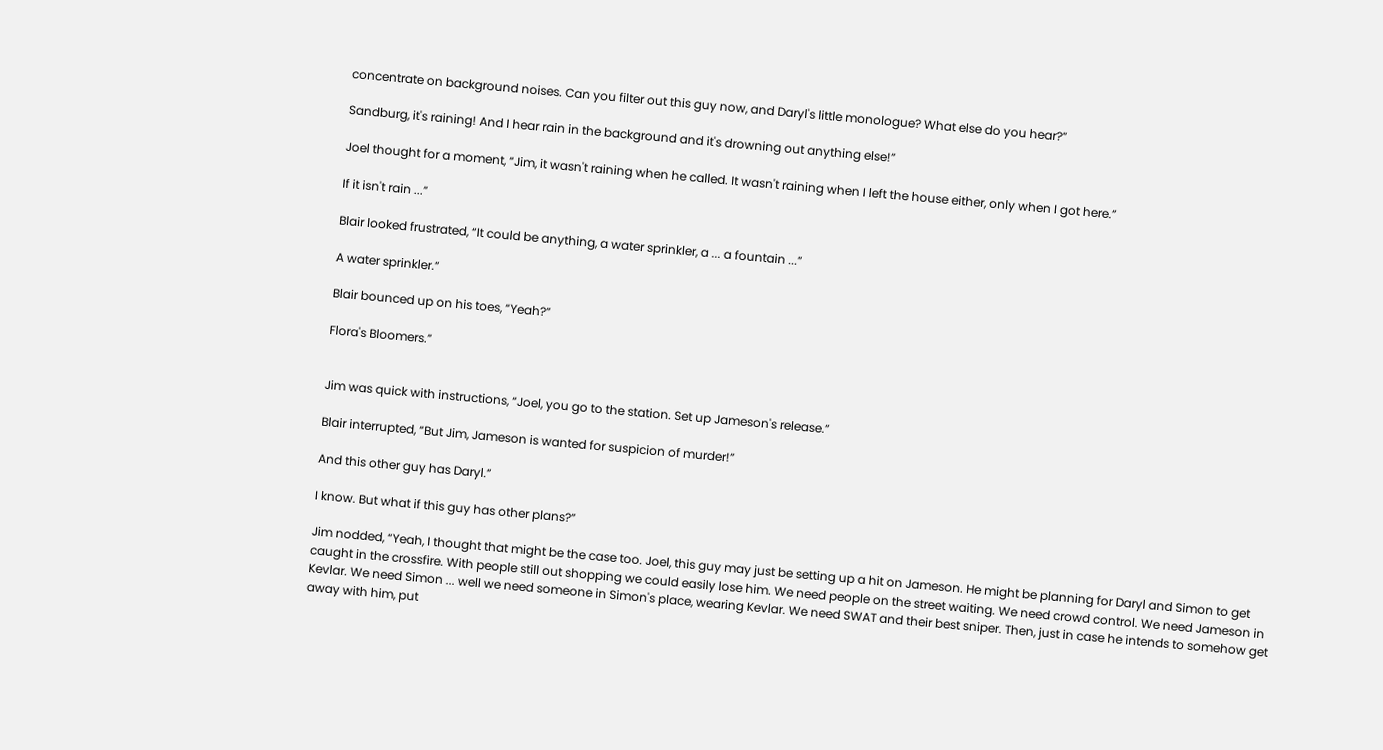concentrate on background noises. Can you filter out this guy now, and Daryl's little monologue? What else do you hear?”

Sandburg, it's raining! And I hear rain in the background and it's drowning out anything else!”

Joel thought for a moment, “Jim, it wasn't raining when he called. It wasn't raining when I left the house either, only when I got here.”

If it isn't rain ...”

Blair looked frustrated, “It could be anything, a water sprinkler, a ... a fountain ...”

A water sprinkler.”

Blair bounced up on his toes, “Yeah?”

Flora's Bloomers.”


Jim was quick with instructions, “Joel, you go to the station. Set up Jameson's release.”

Blair interrupted, “But Jim, Jameson is wanted for suspicion of murder!”

And this other guy has Daryl.”

I know. But what if this guy has other plans?”

Jim nodded, “Yeah, I thought that might be the case too. Joel, this guy may just be setting up a hit on Jameson. He might be planning for Daryl and Simon to get caught in the crossfire. With people still out shopping we could easily lose him. We need people on the street waiting. We need crowd control. We need Jameson in Kevlar. We need Simon ... well we need someone in Simon's place, wearing Kevlar. We need SWAT and their best sniper. Then, just in case he intends to somehow get away with him, put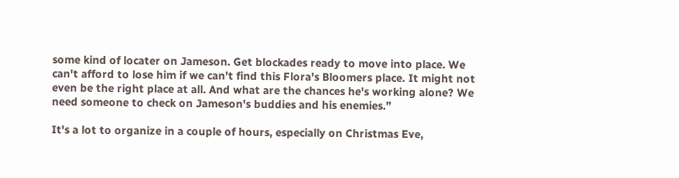some kind of locater on Jameson. Get blockades ready to move into place. We can't afford to lose him if we can't find this Flora's Bloomers place. It might not even be the right place at all. And what are the chances he's working alone? We need someone to check on Jameson's buddies and his enemies.”

It's a lot to organize in a couple of hours, especially on Christmas Eve,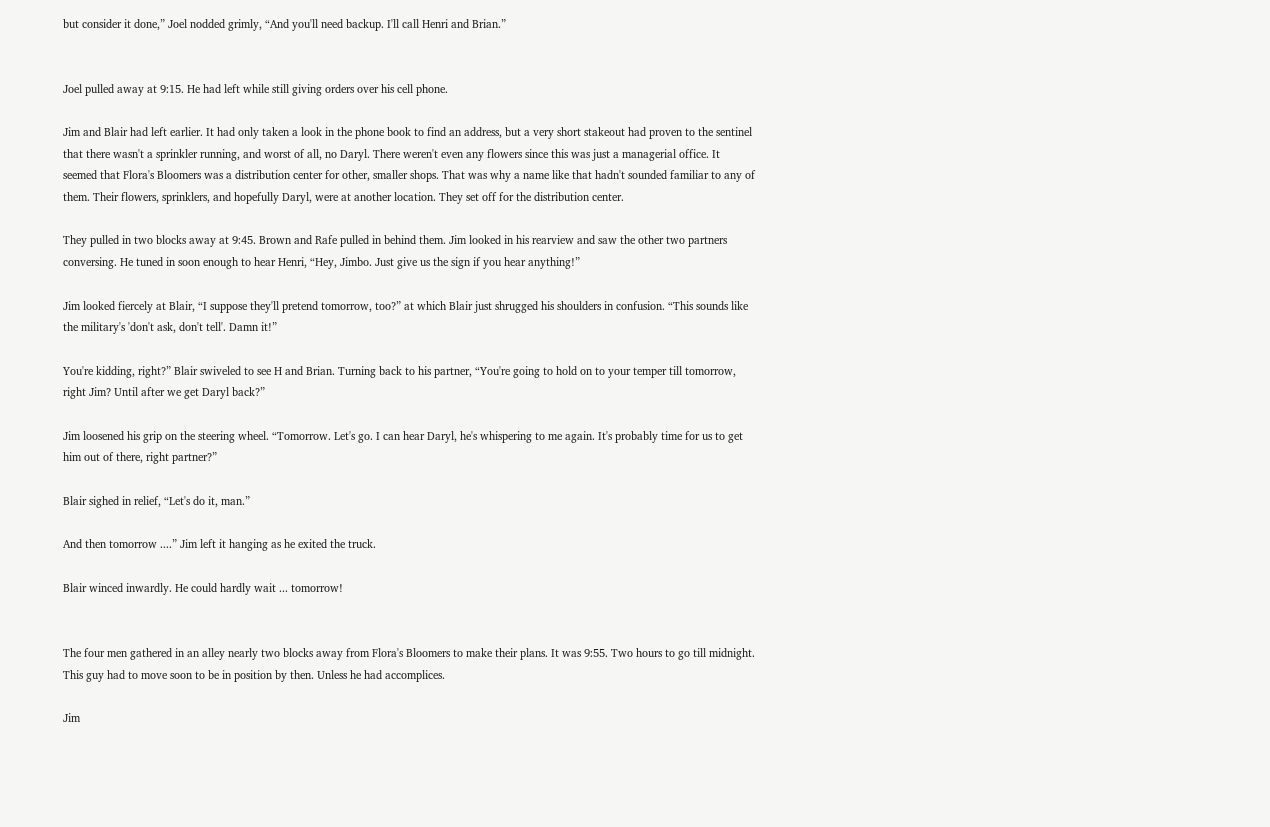but consider it done,” Joel nodded grimly, “And you'll need backup. I'll call Henri and Brian.”


Joel pulled away at 9:15. He had left while still giving orders over his cell phone.

Jim and Blair had left earlier. It had only taken a look in the phone book to find an address, but a very short stakeout had proven to the sentinel that there wasn't a sprinkler running, and worst of all, no Daryl. There weren't even any flowers since this was just a managerial office. It seemed that Flora's Bloomers was a distribution center for other, smaller shops. That was why a name like that hadn't sounded familiar to any of them. Their flowers, sprinklers, and hopefully Daryl, were at another location. They set off for the distribution center.

They pulled in two blocks away at 9:45. Brown and Rafe pulled in behind them. Jim looked in his rearview and saw the other two partners conversing. He tuned in soon enough to hear Henri, “Hey, Jimbo. Just give us the sign if you hear anything!”

Jim looked fiercely at Blair, “I suppose they'll pretend tomorrow, too?” at which Blair just shrugged his shoulders in confusion. “This sounds like the military's 'don't ask, don't tell'. Damn it!”

You're kidding, right?” Blair swiveled to see H and Brian. Turning back to his partner, “You're going to hold on to your temper till tomorrow, right Jim? Until after we get Daryl back?”

Jim loosened his grip on the steering wheel. “Tomorrow. Let's go. I can hear Daryl, he's whispering to me again. It's probably time for us to get him out of there, right partner?”

Blair sighed in relief, “Let's do it, man.”

And then tomorrow ....” Jim left it hanging as he exited the truck.

Blair winced inwardly. He could hardly wait ... tomorrow!


The four men gathered in an alley nearly two blocks away from Flora's Bloomers to make their plans. It was 9:55. Two hours to go till midnight. This guy had to move soon to be in position by then. Unless he had accomplices.

Jim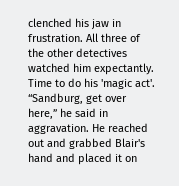clenched his jaw in frustration. All three of the other detectives watched him expectantly. Time to do his 'magic act'. “Sandburg, get over here,” he said in aggravation. He reached out and grabbed Blair's hand and placed it on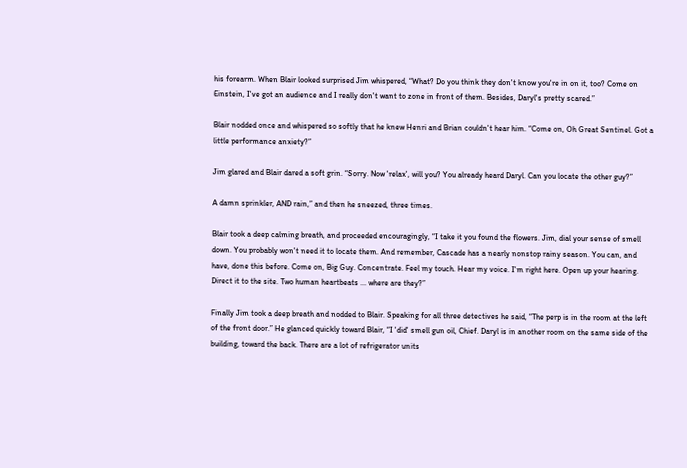his forearm. When Blair looked surprised Jim whispered, “What? Do you think they don't know you're in on it, too? Come on Einstein, I've got an audience and I really don't want to zone in front of them. Besides, Daryl's pretty scared.”

Blair nodded once and whispered so softly that he knew Henri and Brian couldn't hear him. “Come on, Oh Great Sentinel. Got a little performance anxiety?”

Jim glared and Blair dared a soft grin. “Sorry. Now 'relax', will you? You already heard Daryl. Can you locate the other guy?”

A damn sprinkler, AND rain,” and then he sneezed, three times.

Blair took a deep calming breath, and proceeded encouragingly, “I take it you found the flowers. Jim, dial your sense of smell down. You probably won't need it to locate them. And remember, Cascade has a nearly nonstop rainy season. You can, and have, done this before. Come on, Big Guy. Concentrate. Feel my touch. Hear my voice. I'm right here. Open up your hearing. Direct it to the site. Two human heartbeats ... where are they?”

Finally Jim took a deep breath and nodded to Blair. Speaking for all three detectives he said, “The perp is in the room at the left of the front door.” He glanced quickly toward Blair, “I 'did' smell gun oil, Chief. Daryl is in another room on the same side of the building, toward the back. There are a lot of refrigerator units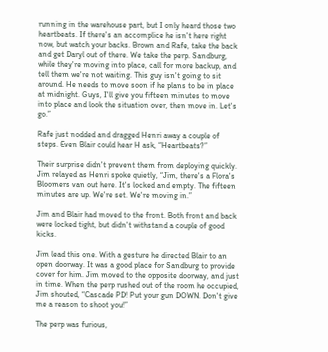running in the warehouse part, but I only heard those two heartbeats. If there's an accomplice he isn't here right now, but watch your backs. Brown and Rafe, take the back and get Daryl out of there. We take the perp. Sandburg, while they're moving into place, call for more backup, and tell them we're not waiting. This guy isn't going to sit around. He needs to move soon if he plans to be in place at midnight. Guys, I'll give you fifteen minutes to move into place and look the situation over, then move in. Let's go.”

Rafe just nodded and dragged Henri away a couple of steps. Even Blair could hear H ask, “Heartbeats?”

Their surprise didn't prevent them from deploying quickly. Jim relayed as Henri spoke quietly, “Jim, there's a Flora's Bloomers van out here. It's locked and empty. The fifteen minutes are up. We're set. We're moving in.”

Jim and Blair had moved to the front. Both front and back were locked tight, but didn't withstand a couple of good kicks.

Jim lead this one. With a gesture he directed Blair to an open doorway. It was a good place for Sandburg to provide cover for him. Jim moved to the opposite doorway, and just in time. When the perp rushed out of the room he occupied, Jim shouted, “Cascade PD! Put your gun DOWN. Don't give me a reason to shoot you!”

The perp was furious,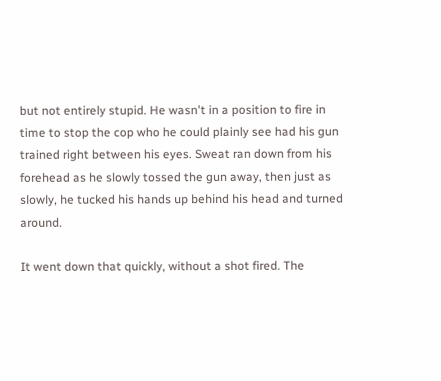but not entirely stupid. He wasn't in a position to fire in time to stop the cop who he could plainly see had his gun trained right between his eyes. Sweat ran down from his forehead as he slowly tossed the gun away, then just as slowly, he tucked his hands up behind his head and turned around.

It went down that quickly, without a shot fired. The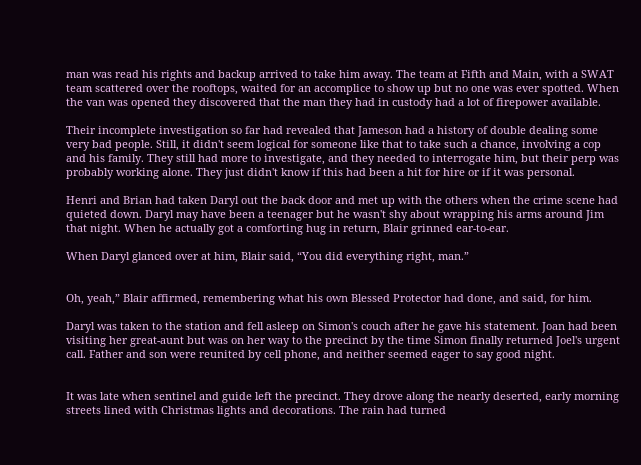man was read his rights and backup arrived to take him away. The team at Fifth and Main, with a SWAT team scattered over the rooftops, waited for an accomplice to show up but no one was ever spotted. When the van was opened they discovered that the man they had in custody had a lot of firepower available.

Their incomplete investigation so far had revealed that Jameson had a history of double dealing some very bad people. Still, it didn't seem logical for someone like that to take such a chance, involving a cop and his family. They still had more to investigate, and they needed to interrogate him, but their perp was probably working alone. They just didn't know if this had been a hit for hire or if it was personal.

Henri and Brian had taken Daryl out the back door and met up with the others when the crime scene had quieted down. Daryl may have been a teenager but he wasn't shy about wrapping his arms around Jim that night. When he actually got a comforting hug in return, Blair grinned ear-to-ear.

When Daryl glanced over at him, Blair said, “You did everything right, man.”


Oh, yeah,” Blair affirmed, remembering what his own Blessed Protector had done, and said, for him.

Daryl was taken to the station and fell asleep on Simon's couch after he gave his statement. Joan had been visiting her great-aunt but was on her way to the precinct by the time Simon finally returned Joel's urgent call. Father and son were reunited by cell phone, and neither seemed eager to say good night.


It was late when sentinel and guide left the precinct. They drove along the nearly deserted, early morning streets lined with Christmas lights and decorations. The rain had turned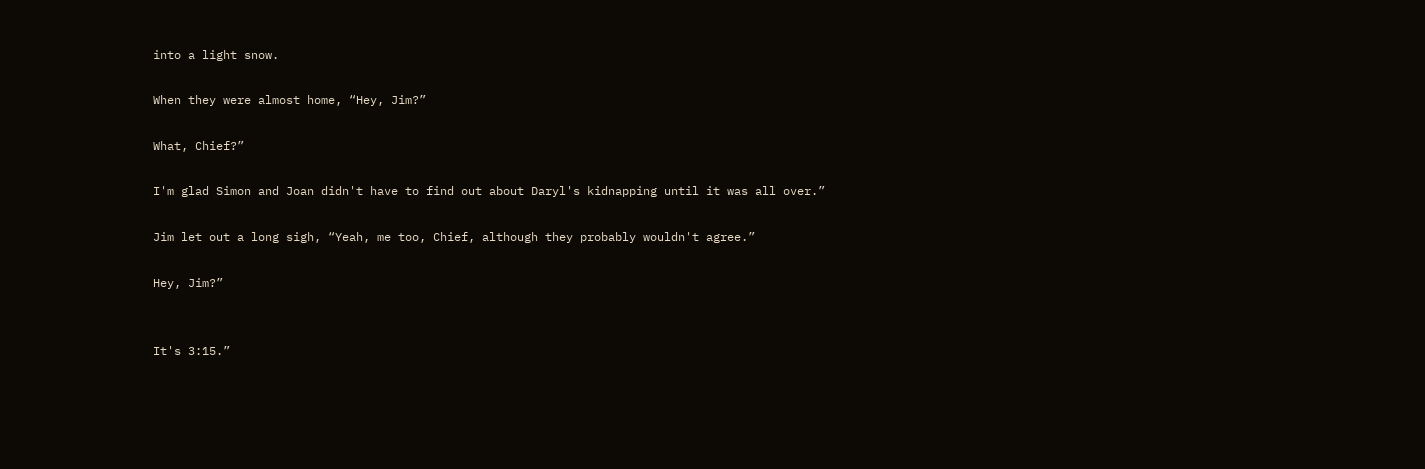into a light snow.

When they were almost home, “Hey, Jim?”

What, Chief?”

I'm glad Simon and Joan didn't have to find out about Daryl's kidnapping until it was all over.”

Jim let out a long sigh, “Yeah, me too, Chief, although they probably wouldn't agree.”

Hey, Jim?”


It's 3:15.”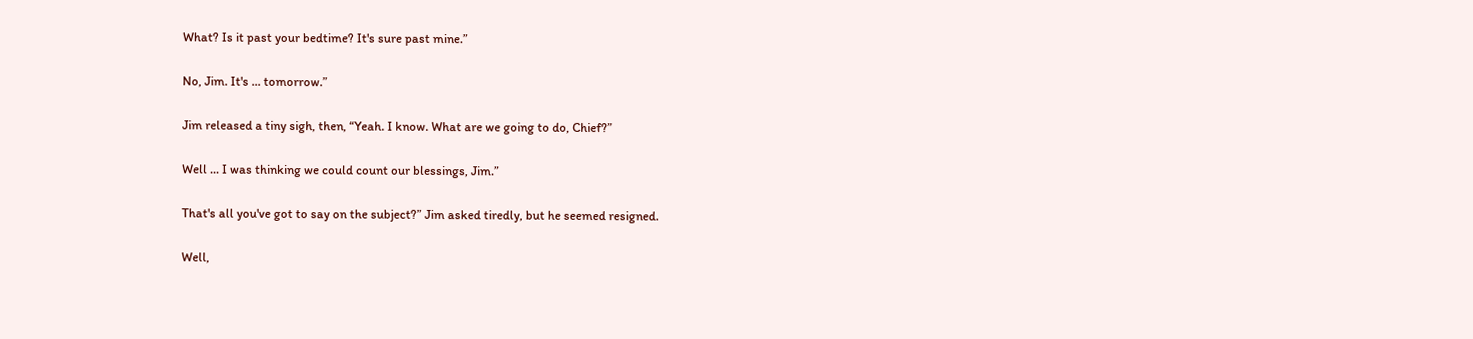What? Is it past your bedtime? It's sure past mine.”

No, Jim. It's ... tomorrow.”

Jim released a tiny sigh, then, “Yeah. I know. What are we going to do, Chief?”

Well ... I was thinking we could count our blessings, Jim.”

That's all you've got to say on the subject?” Jim asked tiredly, but he seemed resigned.

Well,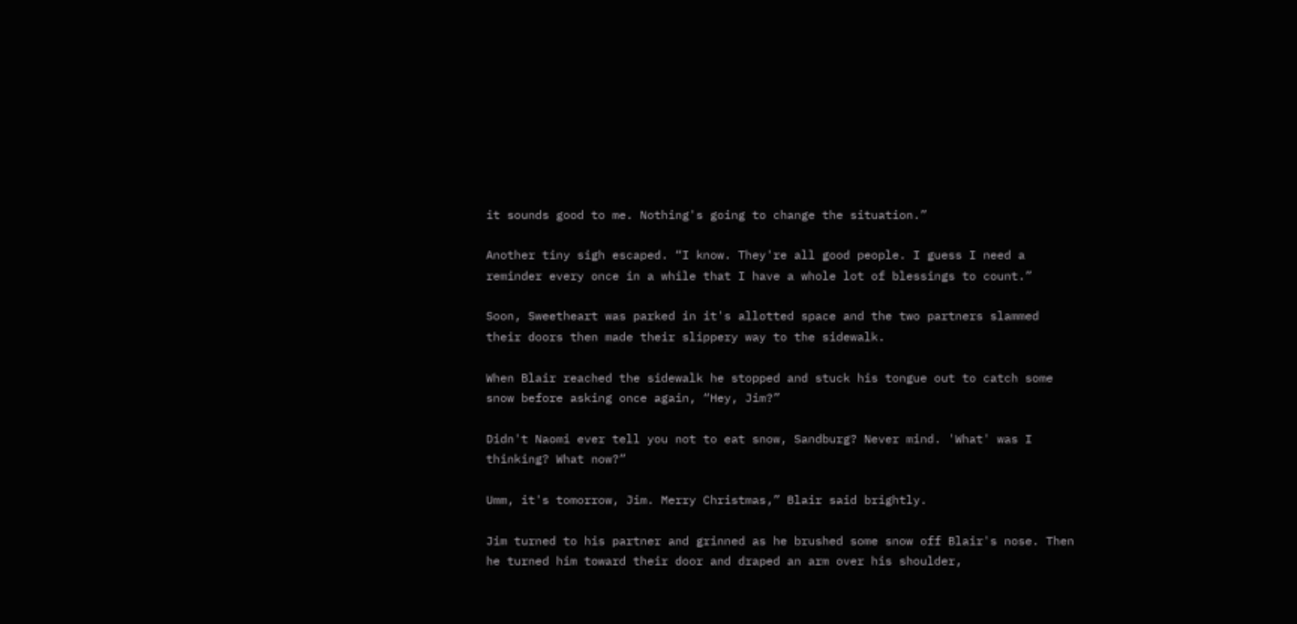it sounds good to me. Nothing's going to change the situation.”

Another tiny sigh escaped. “I know. They're all good people. I guess I need a reminder every once in a while that I have a whole lot of blessings to count.”

Soon, Sweetheart was parked in it's allotted space and the two partners slammed their doors then made their slippery way to the sidewalk.

When Blair reached the sidewalk he stopped and stuck his tongue out to catch some snow before asking once again, “Hey, Jim?”

Didn't Naomi ever tell you not to eat snow, Sandburg? Never mind. 'What' was I thinking? What now?”

Umm, it's tomorrow, Jim. Merry Christmas,” Blair said brightly.

Jim turned to his partner and grinned as he brushed some snow off Blair's nose. Then he turned him toward their door and draped an arm over his shoulder,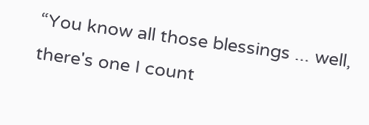“You know all those blessings ... well, there's one I count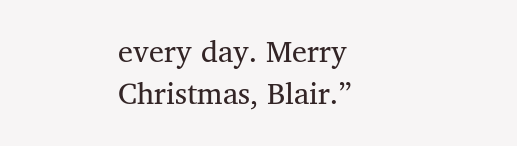every day. Merry Christmas, Blair.”